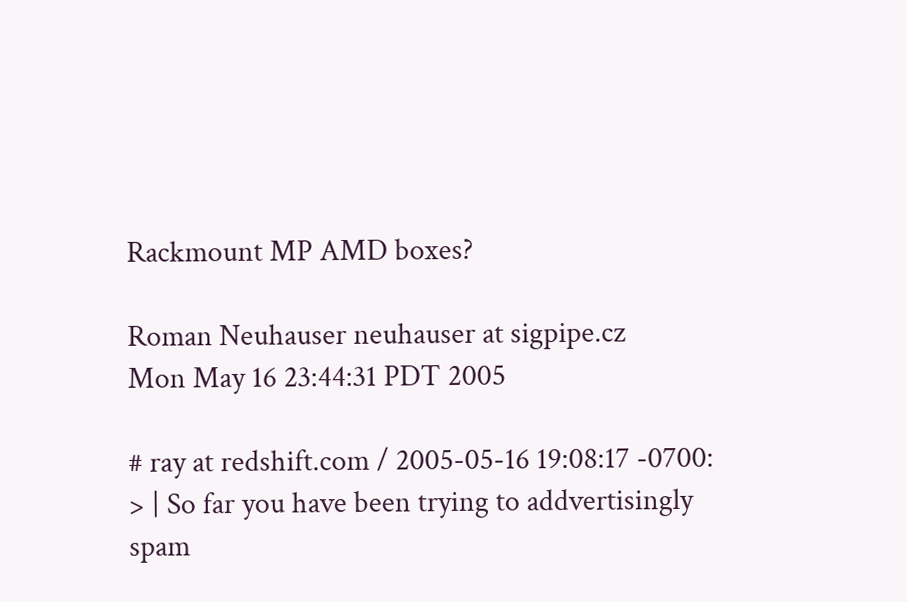Rackmount MP AMD boxes?

Roman Neuhauser neuhauser at sigpipe.cz
Mon May 16 23:44:31 PDT 2005

# ray at redshift.com / 2005-05-16 19:08:17 -0700:
> | So far you have been trying to addvertisingly spam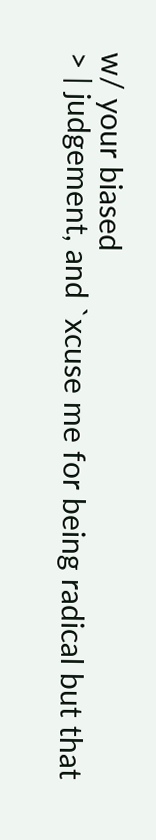w/ your biased
> | judgement, and `xcuse me for being radical but that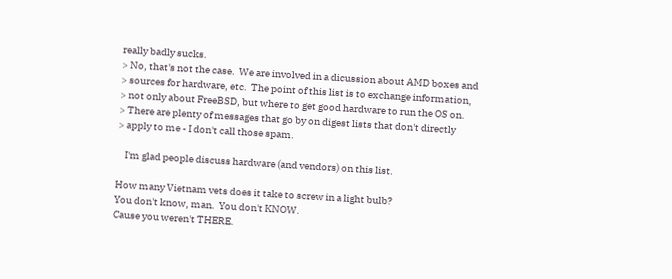really badly sucks.
> No, that's not the case.  We are involved in a dicussion about AMD boxes and
> sources for hardware, etc.  The point of this list is to exchange information,
> not only about FreeBSD, but where to get good hardware to run the OS on.
> There are plenty of messages that go by on digest lists that don't directly
> apply to me - I don't call those spam.

    I'm glad people discuss hardware (and vendors) on this list.

How many Vietnam vets does it take to screw in a light bulb?
You don't know, man.  You don't KNOW.
Cause you weren't THERE.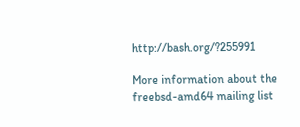http://bash.org/?255991

More information about the freebsd-amd64 mailing list